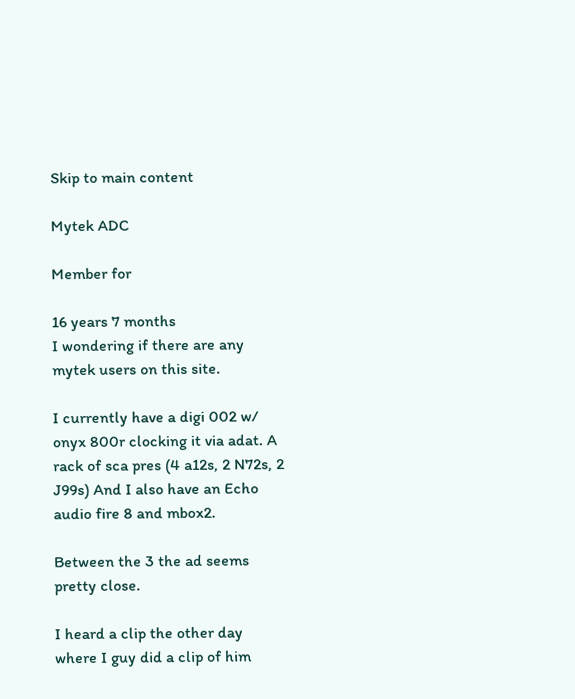Skip to main content

Mytek ADC

Member for

16 years 7 months
I wondering if there are any mytek users on this site.

I currently have a digi 002 w/ onyx 800r clocking it via adat. A rack of sca pres (4 a12s, 2 N72s, 2 J99s) And I also have an Echo audio fire 8 and mbox2.

Between the 3 the ad seems pretty close.

I heard a clip the other day where I guy did a clip of him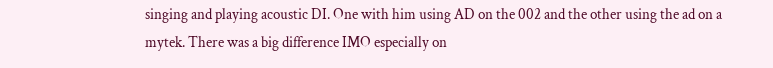singing and playing acoustic DI. One with him using AD on the 002 and the other using the ad on a mytek. There was a big difference IMO especially on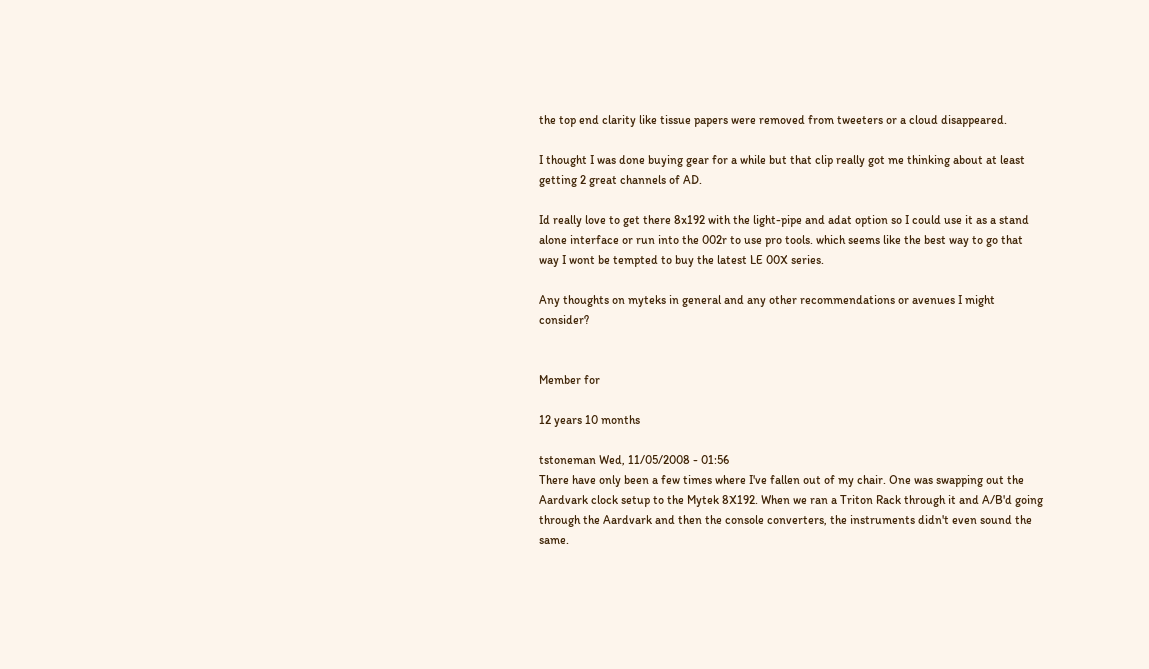the top end clarity like tissue papers were removed from tweeters or a cloud disappeared.

I thought I was done buying gear for a while but that clip really got me thinking about at least getting 2 great channels of AD.

Id really love to get there 8x192 with the light-pipe and adat option so I could use it as a stand alone interface or run into the 002r to use pro tools. which seems like the best way to go that way I wont be tempted to buy the latest LE 00X series.

Any thoughts on myteks in general and any other recommendations or avenues I might consider?


Member for

12 years 10 months

tstoneman Wed, 11/05/2008 - 01:56
There have only been a few times where I've fallen out of my chair. One was swapping out the Aardvark clock setup to the Mytek 8X192. When we ran a Triton Rack through it and A/B'd going through the Aardvark and then the console converters, the instruments didn't even sound the same.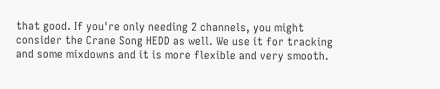that good. If you're only needing 2 channels, you might consider the Crane Song HEDD as well. We use it for tracking and some mixdowns and it is more flexible and very smooth.